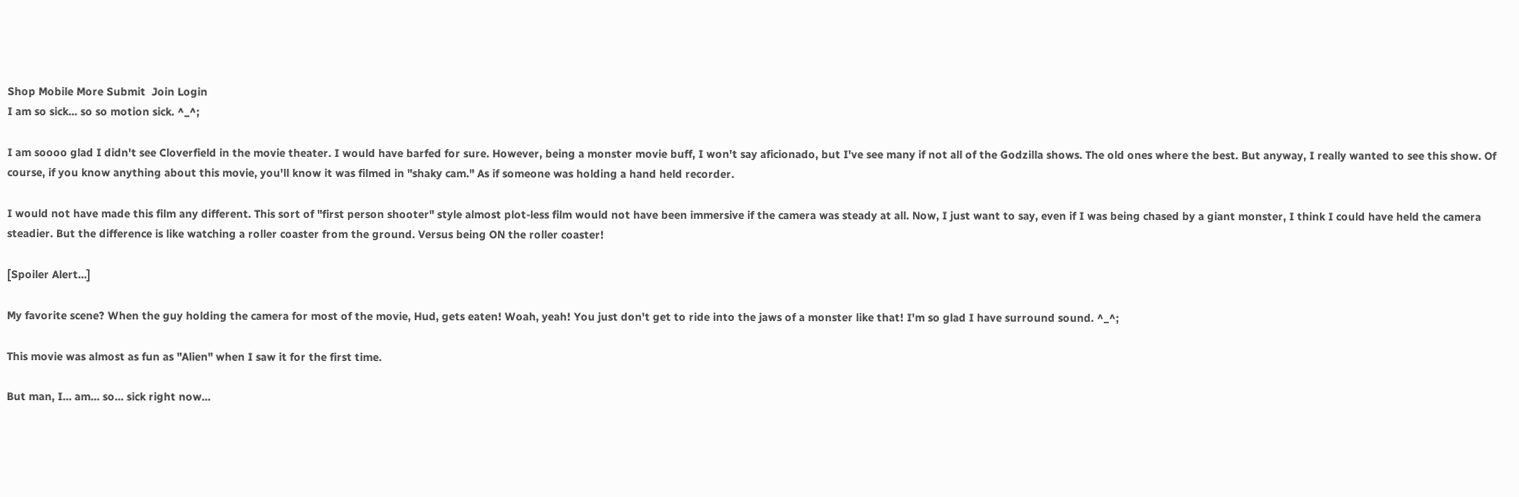Shop Mobile More Submit  Join Login
I am so sick... so so motion sick. ^_^;

I am soooo glad I didn't see Cloverfield in the movie theater. I would have barfed for sure. However, being a monster movie buff, I won't say aficionado, but I've see many if not all of the Godzilla shows. The old ones where the best. But anyway, I really wanted to see this show. Of course, if you know anything about this movie, you'll know it was filmed in "shaky cam." As if someone was holding a hand held recorder.

I would not have made this film any different. This sort of "first person shooter" style almost plot-less film would not have been immersive if the camera was steady at all. Now, I just want to say, even if I was being chased by a giant monster, I think I could have held the camera steadier. But the difference is like watching a roller coaster from the ground. Versus being ON the roller coaster!

[Spoiler Alert...]

My favorite scene? When the guy holding the camera for most of the movie, Hud, gets eaten! Woah, yeah! You just don't get to ride into the jaws of a monster like that! I'm so glad I have surround sound. ^_^;

This movie was almost as fun as "Alien" when I saw it for the first time.

But man, I... am... so... sick right now...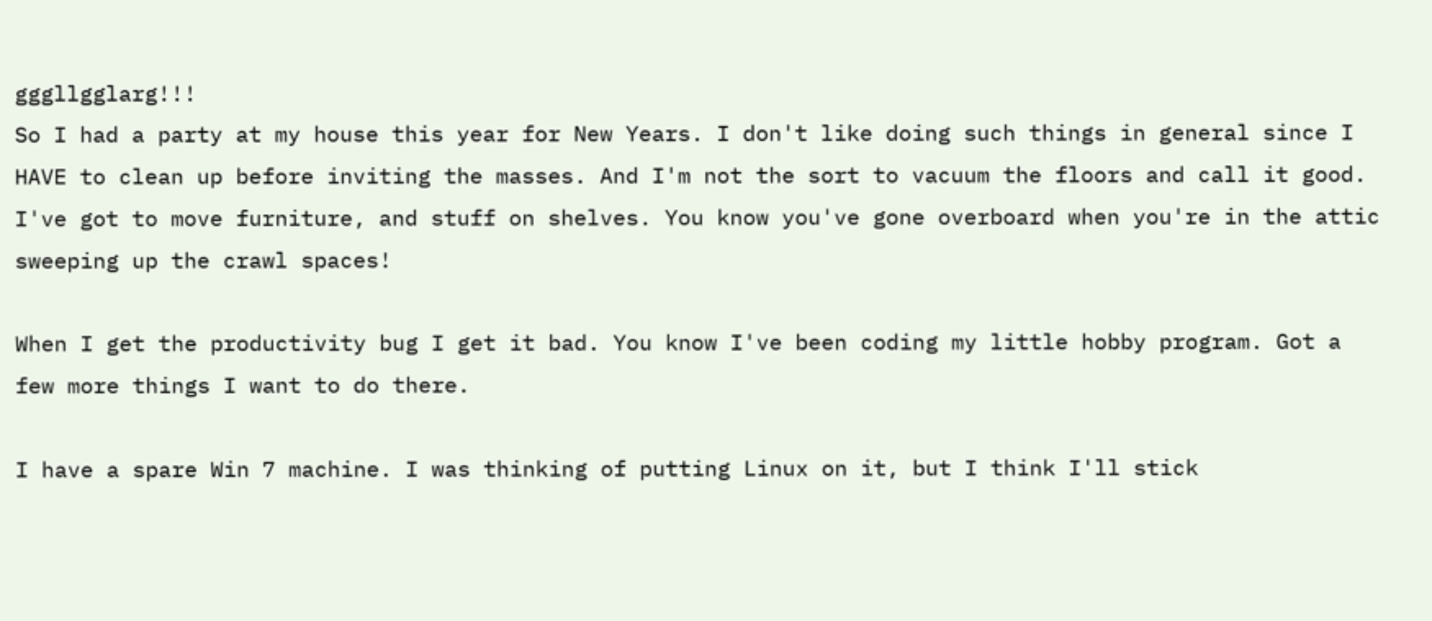gggllgglarg!!!
So I had a party at my house this year for New Years. I don't like doing such things in general since I HAVE to clean up before inviting the masses. And I'm not the sort to vacuum the floors and call it good. I've got to move furniture, and stuff on shelves. You know you've gone overboard when you're in the attic sweeping up the crawl spaces!

When I get the productivity bug I get it bad. You know I've been coding my little hobby program. Got a few more things I want to do there.

I have a spare Win 7 machine. I was thinking of putting Linux on it, but I think I'll stick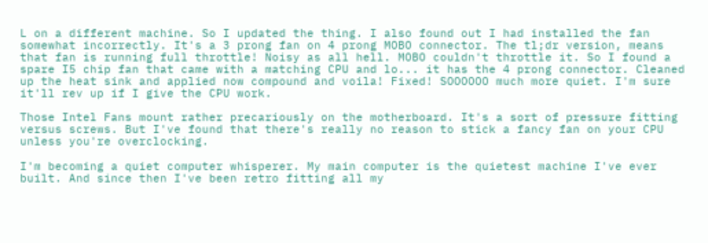L on a different machine. So I updated the thing. I also found out I had installed the fan somewhat incorrectly. It's a 3 prong fan on 4 prong MOBO connector. The tl;dr version, means that fan is running full throttle! Noisy as all hell. MOBO couldn't throttle it. So I found a spare I5 chip fan that came with a matching CPU and lo... it has the 4 prong connector. Cleaned up the heat sink and applied now compound and voila! Fixed! SOOOOOO much more quiet. I'm sure it'll rev up if I give the CPU work.

Those Intel Fans mount rather precariously on the motherboard. It's a sort of pressure fitting versus screws. But I've found that there's really no reason to stick a fancy fan on your CPU unless you're overclocking.

I'm becoming a quiet computer whisperer. My main computer is the quietest machine I've ever built. And since then I've been retro fitting all my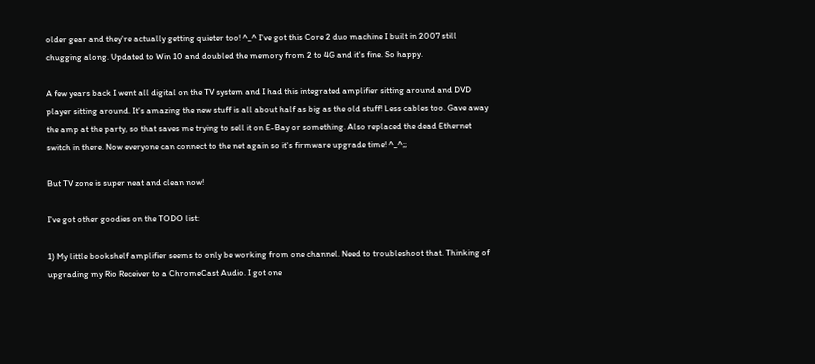older gear and they're actually getting quieter too! ^_^ I've got this Core 2 duo machine I built in 2007 still chugging along. Updated to Win 10 and doubled the memory from 2 to 4G and it's fine. So happy.

A few years back I went all digital on the TV system and I had this integrated amplifier sitting around and DVD player sitting around. It's amazing the new stuff is all about half as big as the old stuff! Less cables too. Gave away the amp at the party, so that saves me trying to sell it on E-Bay or something. Also replaced the dead Ethernet switch in there. Now everyone can connect to the net again so it's firmware upgrade time! ^_^;;

But TV zone is super neat and clean now!

I've got other goodies on the TODO list:

1) My little bookshelf amplifier seems to only be working from one channel. Need to troubleshoot that. Thinking of upgrading my Rio Receiver to a ChromeCast Audio. I got one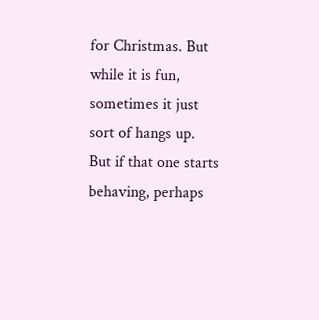for Christmas. But while it is fun, sometimes it just sort of hangs up. But if that one starts behaving, perhaps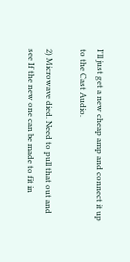I'll just get a new cheap amp and connect it up to the Cast Audio.

2) Microwave died. Need to pull that out and see If the new one can be made to fit in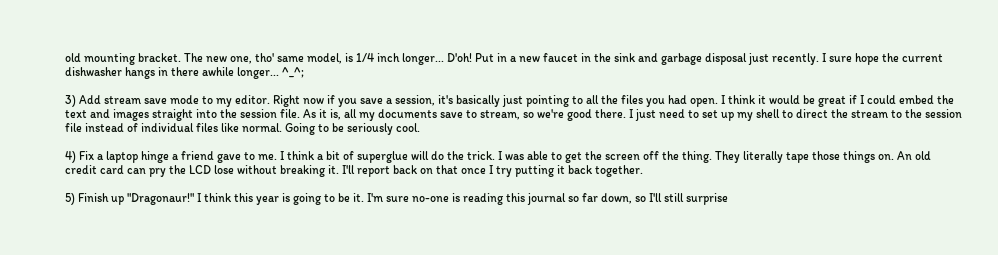old mounting bracket. The new one, tho' same model, is 1/4 inch longer... D'oh! Put in a new faucet in the sink and garbage disposal just recently. I sure hope the current dishwasher hangs in there awhile longer... ^_^;

3) Add stream save mode to my editor. Right now if you save a session, it's basically just pointing to all the files you had open. I think it would be great if I could embed the text and images straight into the session file. As it is, all my documents save to stream, so we're good there. I just need to set up my shell to direct the stream to the session file instead of individual files like normal. Going to be seriously cool.

4) Fix a laptop hinge a friend gave to me. I think a bit of superglue will do the trick. I was able to get the screen off the thing. They literally tape those things on. An old credit card can pry the LCD lose without breaking it. I'll report back on that once I try putting it back together.

5) Finish up "Dragonaur!" I think this year is going to be it. I'm sure no-one is reading this journal so far down, so I'll still surprise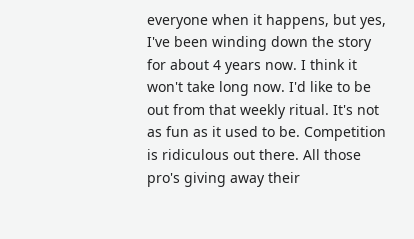everyone when it happens, but yes, I've been winding down the story for about 4 years now. I think it won't take long now. I'd like to be out from that weekly ritual. It's not as fun as it used to be. Competition is ridiculous out there. All those pro's giving away their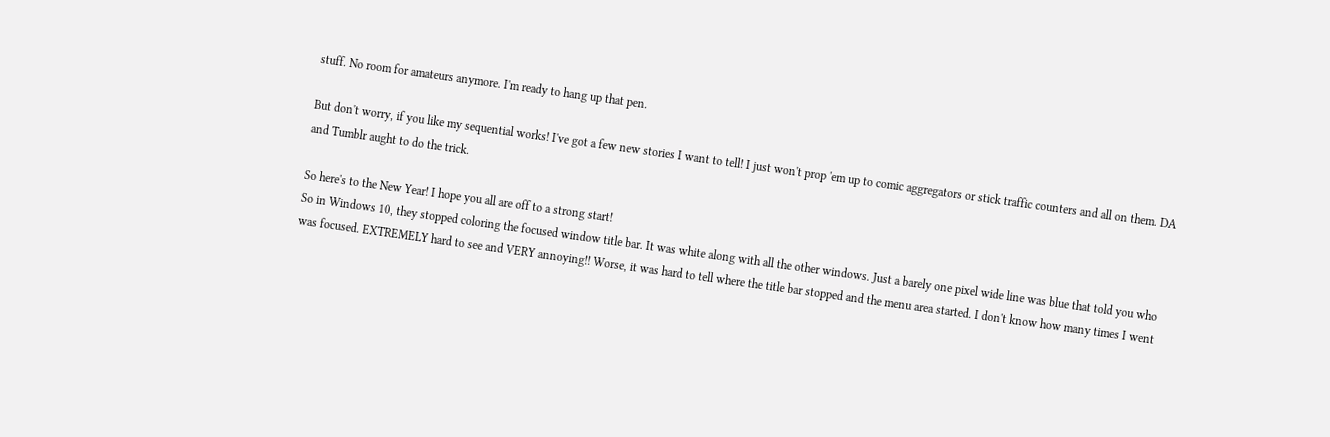stuff. No room for amateurs anymore. I'm ready to hang up that pen.

But don't worry, if you like my sequential works! I've got a few new stories I want to tell! I just won't prop 'em up to comic aggregators or stick traffic counters and all on them. DA and Tumblr aught to do the trick.

So here's to the New Year! I hope you all are off to a strong start!
So in Windows 10, they stopped coloring the focused window title bar. It was white along with all the other windows. Just a barely one pixel wide line was blue that told you who was focused. EXTREMELY hard to see and VERY annoying!! Worse, it was hard to tell where the title bar stopped and the menu area started. I don't know how many times I went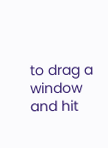to drag a window and hit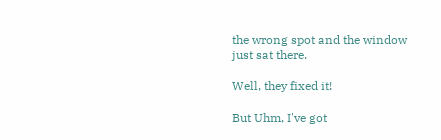the wrong spot and the window just sat there.

Well, they fixed it!

But Uhm, I've got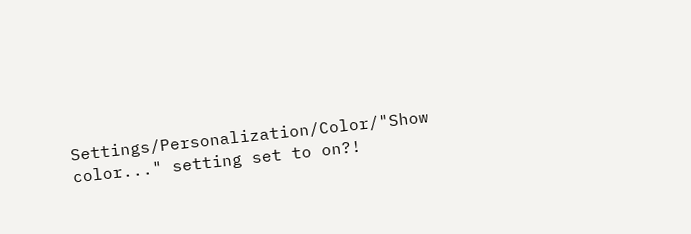Settings/Personalization/Color/"Show color..." setting set to on?!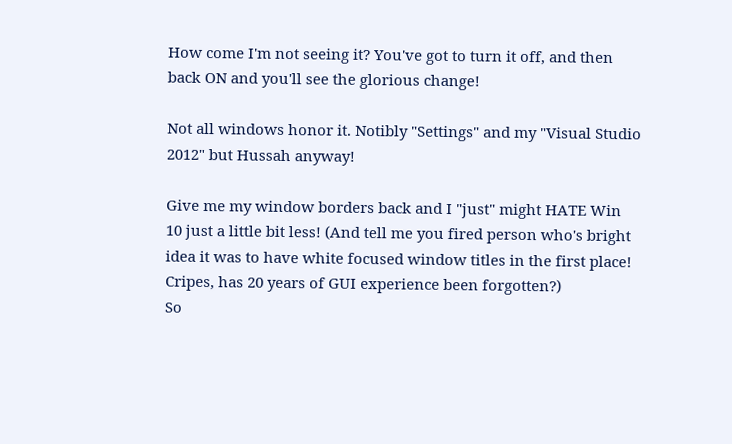How come I'm not seeing it? You've got to turn it off, and then back ON and you'll see the glorious change!

Not all windows honor it. Notibly "Settings" and my "Visual Studio 2012" but Hussah anyway!

Give me my window borders back and I "just" might HATE Win 10 just a little bit less! (And tell me you fired person who's bright idea it was to have white focused window titles in the first place! Cripes, has 20 years of GUI experience been forgotten?)
So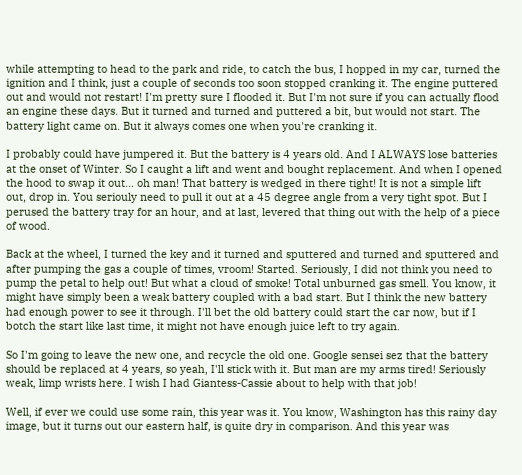while attempting to head to the park and ride, to catch the bus, I hopped in my car, turned the ignition and I think, just a couple of seconds too soon stopped cranking it. The engine puttered out and would not restart! I'm pretty sure I flooded it. But I'm not sure if you can actually flood an engine these days. But it turned and turned and puttered a bit, but would not start. The battery light came on. But it always comes one when you're cranking it.

I probably could have jumpered it. But the battery is 4 years old. And I ALWAYS lose batteries at the onset of Winter. So I caught a lift and went and bought replacement. And when I opened the hood to swap it out... oh man! That battery is wedged in there tight! It is not a simple lift out, drop in. You seriouly need to pull it out at a 45 degree angle from a very tight spot. But I perused the battery tray for an hour, and at last, levered that thing out with the help of a piece of wood.

Back at the wheel, I turned the key and it turned and sputtered and turned and sputtered and after pumping the gas a couple of times, vroom! Started. Seriously, I did not think you need to pump the petal to help out! But what a cloud of smoke! Total unburned gas smell. You know, it might have simply been a weak battery coupled with a bad start. But I think the new battery had enough power to see it through. I'll bet the old battery could start the car now, but if I botch the start like last time, it might not have enough juice left to try again.

So I'm going to leave the new one, and recycle the old one. Google sensei sez that the battery should be replaced at 4 years, so yeah, I'll stick with it. But man are my arms tired! Seriously weak, limp wrists here. I wish I had Giantess-Cassie about to help with that job!

Well, if ever we could use some rain, this year was it. You know, Washington has this rainy day image, but it turns out our eastern half, is quite dry in comparison. And this year was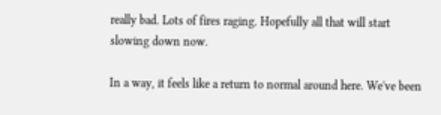really bad. Lots of fires raging. Hopefully all that will start slowing down now.

In a way, it feels like a return to normal around here. We've been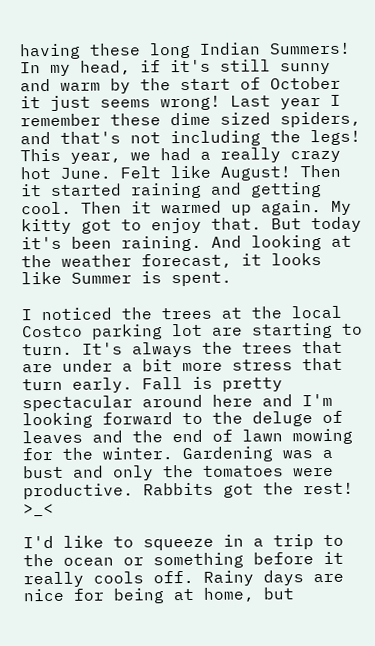having these long Indian Summers! In my head, if it's still sunny and warm by the start of October it just seems wrong! Last year I remember these dime sized spiders, and that's not including the legs! This year, we had a really crazy hot June. Felt like August! Then it started raining and getting cool. Then it warmed up again. My kitty got to enjoy that. But today it's been raining. And looking at the weather forecast, it looks like Summer is spent.

I noticed the trees at the local Costco parking lot are starting to turn. It's always the trees that are under a bit more stress that turn early. Fall is pretty spectacular around here and I'm looking forward to the deluge of leaves and the end of lawn mowing for the winter. Gardening was a bust and only the tomatoes were productive. Rabbits got the rest! >_<

I'd like to squeeze in a trip to the ocean or something before it really cools off. Rainy days are nice for being at home, but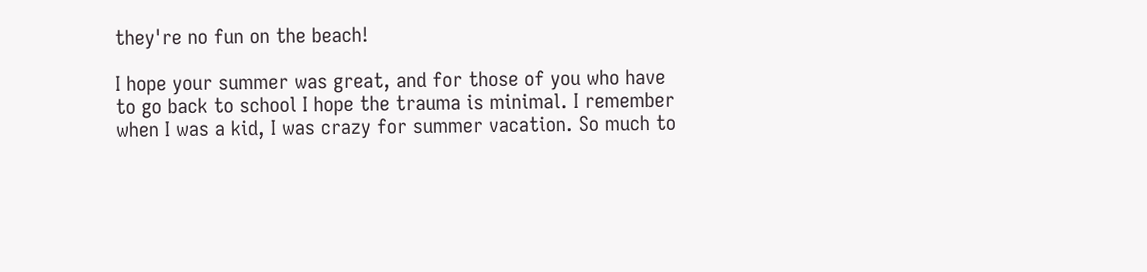they're no fun on the beach!

I hope your summer was great, and for those of you who have to go back to school I hope the trauma is minimal. I remember when I was a kid, I was crazy for summer vacation. So much to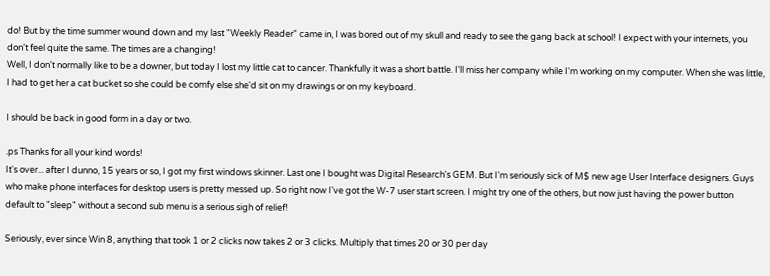do! But by the time summer wound down and my last "Weekly Reader" came in, I was bored out of my skull and ready to see the gang back at school! I expect with your internets, you don't feel quite the same. The times are a changing!
Well, I don't normally like to be a downer, but today I lost my little cat to cancer. Thankfully it was a short battle. I'll miss her company while I'm working on my computer. When she was little, I had to get her a cat bucket so she could be comfy else she'd sit on my drawings or on my keyboard.

I should be back in good form in a day or two.

.ps Thanks for all your kind words!
It's over... after I dunno, 15 years or so, I got my first windows skinner. Last one I bought was Digital Research's GEM. But I'm seriously sick of M$ new age User Interface designers. Guys who make phone interfaces for desktop users is pretty messed up. So right now I've got the W-7 user start screen. I might try one of the others, but now just having the power button default to "sleep" without a second sub menu is a serious sigh of relief!

Seriously, ever since Win 8, anything that took 1 or 2 clicks now takes 2 or 3 clicks. Multiply that times 20 or 30 per day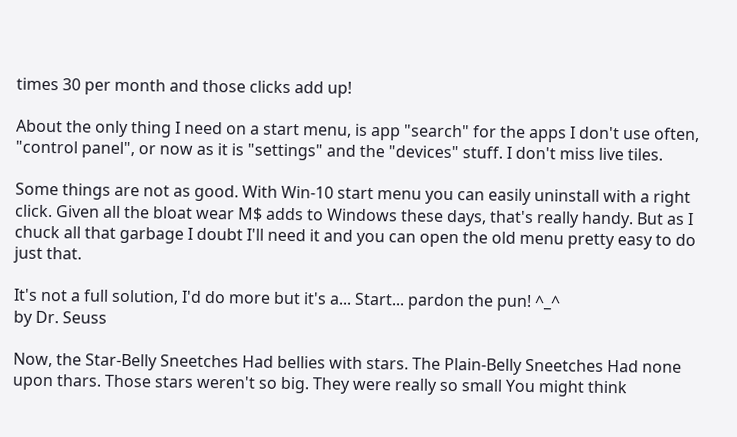times 30 per month and those clicks add up!

About the only thing I need on a start menu, is app "search" for the apps I don't use often, "control panel", or now as it is "settings" and the "devices" stuff. I don't miss live tiles.

Some things are not as good. With Win-10 start menu you can easily uninstall with a right click. Given all the bloat wear M$ adds to Windows these days, that's really handy. But as I chuck all that garbage I doubt I'll need it and you can open the old menu pretty easy to do just that.

It's not a full solution, I'd do more but it's a... Start... pardon the pun! ^_^
by Dr. Seuss

Now, the Star-Belly Sneetches Had bellies with stars. The Plain-Belly Sneetches Had none upon thars. Those stars weren't so big. They were really so small You might think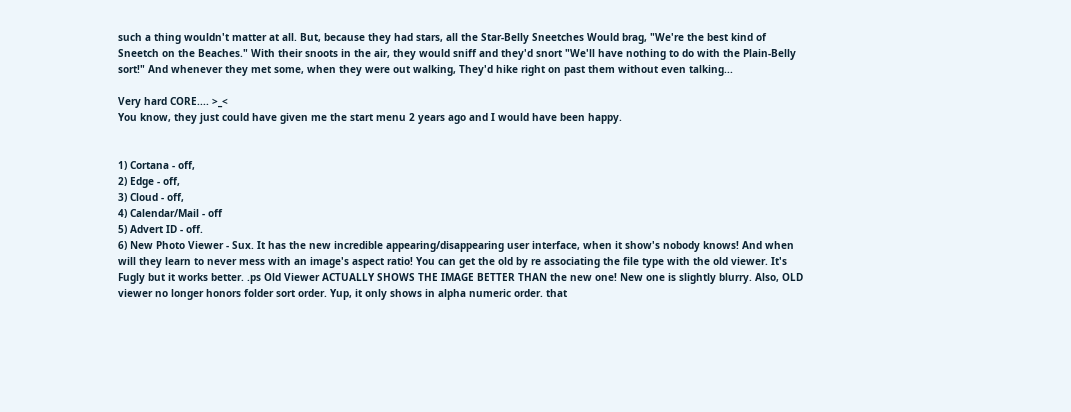such a thing wouldn't matter at all. But, because they had stars, all the Star-Belly Sneetches Would brag, "We're the best kind of Sneetch on the Beaches." With their snoots in the air, they would sniff and they'd snort "We'll have nothing to do with the Plain-Belly sort!" And whenever they met some, when they were out walking, They'd hike right on past them without even talking...

Very hard CORE.... >_<
You know, they just could have given me the start menu 2 years ago and I would have been happy.


1) Cortana - off,
2) Edge - off,
3) Cloud - off,
4) Calendar/Mail - off
5) Advert ID - off.
6) New Photo Viewer - Sux. It has the new incredible appearing/disappearing user interface, when it show's nobody knows! And when will they learn to never mess with an image's aspect ratio! You can get the old by re associating the file type with the old viewer. It's Fugly but it works better. .ps Old Viewer ACTUALLY SHOWS THE IMAGE BETTER THAN the new one! New one is slightly blurry. Also, OLD viewer no longer honors folder sort order. Yup, it only shows in alpha numeric order. that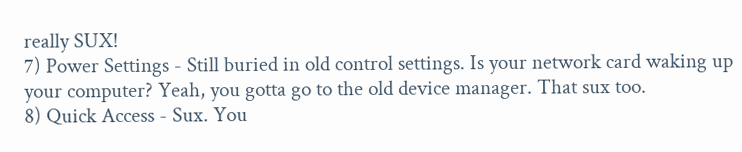really SUX!
7) Power Settings - Still buried in old control settings. Is your network card waking up your computer? Yeah, you gotta go to the old device manager. That sux too.
8) Quick Access - Sux. You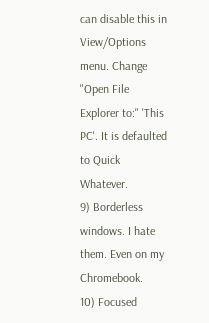can disable this in View/Options menu. Change "Open File Explorer to:" 'This PC'. It is defaulted to Quick Whatever.
9) Borderless windows. I hate them. Even on my Chromebook.
10) Focused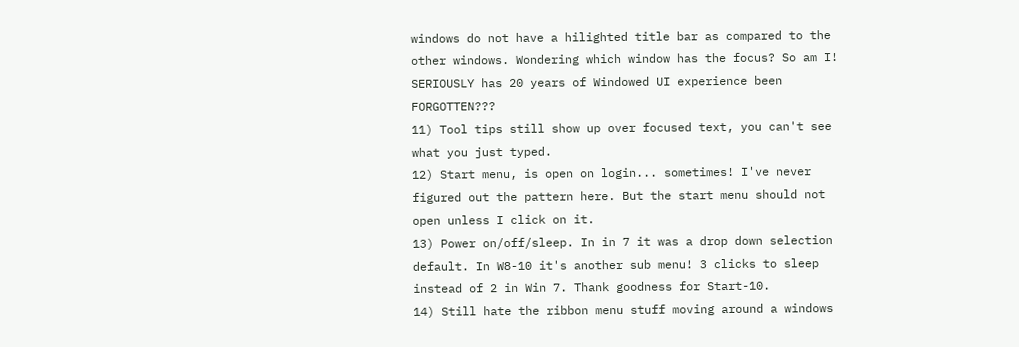windows do not have a hilighted title bar as compared to the other windows. Wondering which window has the focus? So am I! SERIOUSLY has 20 years of Windowed UI experience been FORGOTTEN???
11) Tool tips still show up over focused text, you can't see what you just typed.
12) Start menu, is open on login... sometimes! I've never figured out the pattern here. But the start menu should not open unless I click on it.
13) Power on/off/sleep. In in 7 it was a drop down selection default. In W8-10 it's another sub menu! 3 clicks to sleep instead of 2 in Win 7. Thank goodness for Start-10.
14) Still hate the ribbon menu stuff moving around a windows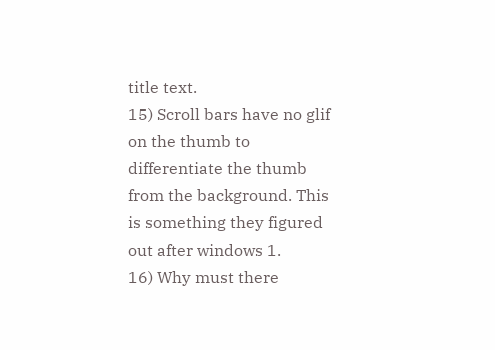title text.
15) Scroll bars have no glif on the thumb to differentiate the thumb from the background. This is something they figured out after windows 1.
16) Why must there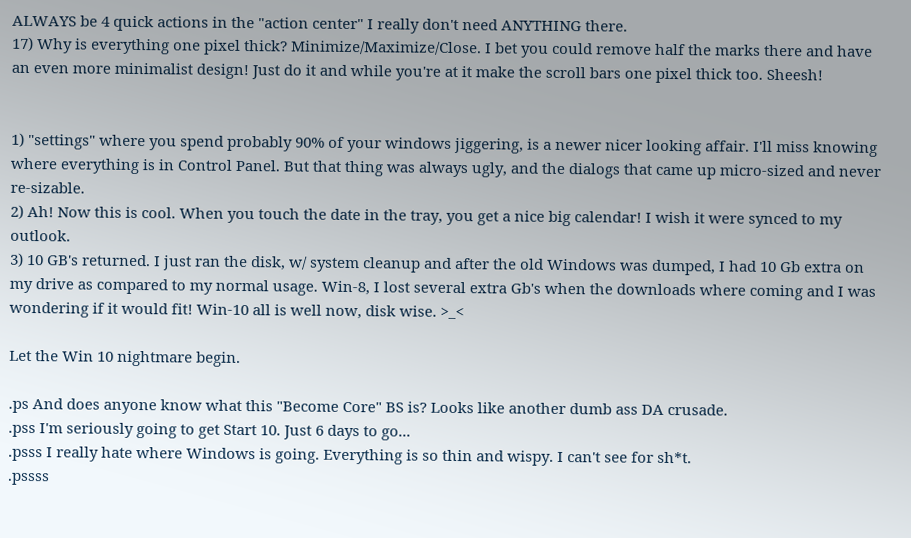ALWAYS be 4 quick actions in the "action center" I really don't need ANYTHING there.
17) Why is everything one pixel thick? Minimize/Maximize/Close. I bet you could remove half the marks there and have an even more minimalist design! Just do it and while you're at it make the scroll bars one pixel thick too. Sheesh!


1) "settings" where you spend probably 90% of your windows jiggering, is a newer nicer looking affair. I'll miss knowing where everything is in Control Panel. But that thing was always ugly, and the dialogs that came up micro-sized and never re-sizable.
2) Ah! Now this is cool. When you touch the date in the tray, you get a nice big calendar! I wish it were synced to my outlook.
3) 10 GB's returned. I just ran the disk, w/ system cleanup and after the old Windows was dumped, I had 10 Gb extra on my drive as compared to my normal usage. Win-8, I lost several extra Gb's when the downloads where coming and I was wondering if it would fit! Win-10 all is well now, disk wise. >_<

Let the Win 10 nightmare begin.

.ps And does anyone know what this "Become Core" BS is? Looks like another dumb ass DA crusade.
.pss I'm seriously going to get Start 10. Just 6 days to go...
.psss I really hate where Windows is going. Everything is so thin and wispy. I can't see for sh*t.
.pssss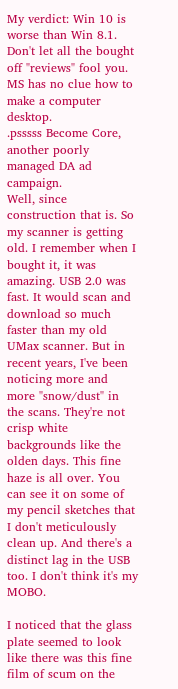My verdict: Win 10 is worse than Win 8.1. Don't let all the bought off "reviews" fool you. MS has no clue how to make a computer desktop.
.psssss Become Core, another poorly managed DA ad campaign.
Well, since construction that is. So my scanner is getting old. I remember when I bought it, it was amazing. USB 2.0 was fast. It would scan and download so much faster than my old UMax scanner. But in recent years, I've been noticing more and more "snow/dust" in the scans. They're not crisp white backgrounds like the olden days. This fine haze is all over. You can see it on some of my pencil sketches that I don't meticulously clean up. And there's a distinct lag in the USB too. I don't think it's my MOBO.

I noticed that the glass plate seemed to look like there was this fine film of scum on the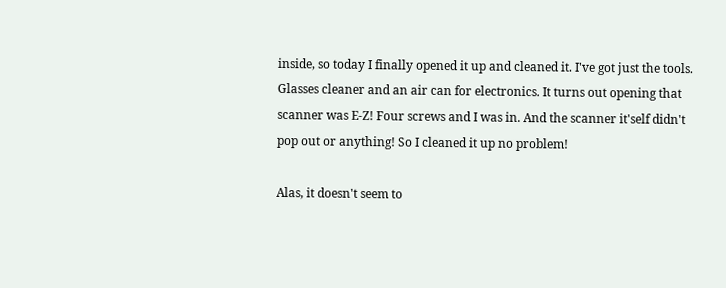inside, so today I finally opened it up and cleaned it. I've got just the tools. Glasses cleaner and an air can for electronics. It turns out opening that scanner was E-Z! Four screws and I was in. And the scanner it'self didn't pop out or anything! So I cleaned it up no problem!

Alas, it doesn't seem to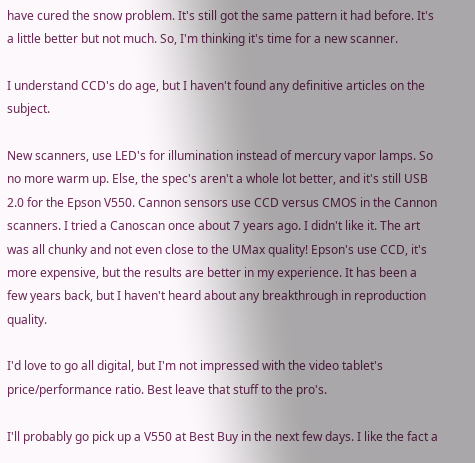have cured the snow problem. It's still got the same pattern it had before. It's a little better but not much. So, I'm thinking it's time for a new scanner.

I understand CCD's do age, but I haven't found any definitive articles on the subject.

New scanners, use LED's for illumination instead of mercury vapor lamps. So no more warm up. Else, the spec's aren't a whole lot better, and it's still USB 2.0 for the Epson V550. Cannon sensors use CCD versus CMOS in the Cannon scanners. I tried a Canoscan once about 7 years ago. I didn't like it. The art was all chunky and not even close to the UMax quality! Epson's use CCD, it's more expensive, but the results are better in my experience. It has been a few years back, but I haven't heard about any breakthrough in reproduction quality.

I'd love to go all digital, but I'm not impressed with the video tablet's price/performance ratio. Best leave that stuff to the pro's.

I'll probably go pick up a V550 at Best Buy in the next few days. I like the fact a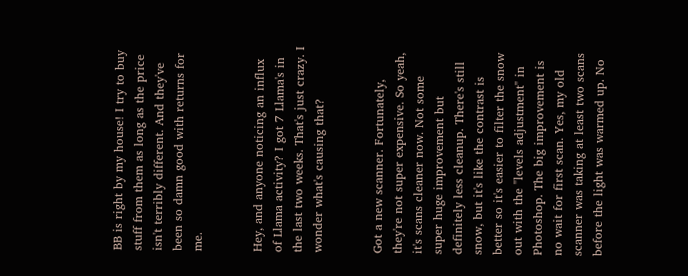BB is right by my house! I try to buy stuff from them as long as the price isn't terribly different. And they've been so damn good with returns for me.


Hey, and anyone noticing an influx of Llama activity? I got 7 Llama's in the last two weeks. That's just crazy. I wonder what's causing that?


Got a new scanner. Fortunately, they're not super expensive. So yeah, it's scans cleaner now. Not some super huge improvement but definitely less cleanup. There's still snow, but it's like the contrast is better so it's easier to filter the snow out with the "levels adjustment" in Photoshop. The big improvement is no wait for first scan. Yes, my old scanner was taking at least two scans before the light was warmed up. No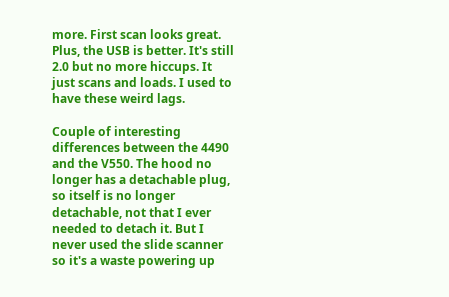more. First scan looks great. Plus, the USB is better. It's still 2.0 but no more hiccups. It just scans and loads. I used to have these weird lags.

Couple of interesting differences between the 4490 and the V550. The hood no longer has a detachable plug, so itself is no longer detachable, not that I ever needed to detach it. But I never used the slide scanner so it's a waste powering up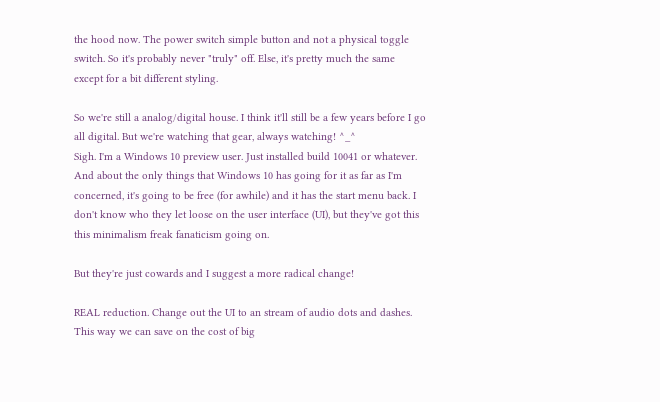the hood now. The power switch simple button and not a physical toggle switch. So it's probably never "truly" off. Else, it's pretty much the same except for a bit different styling.

So we're still a analog/digital house. I think it'll still be a few years before I go all digital. But we're watching that gear, always watching! ^_^
Sigh. I'm a Windows 10 preview user. Just installed build 10041 or whatever. And about the only things that Windows 10 has going for it as far as I'm concerned, it's going to be free (for awhile) and it has the start menu back. I don't know who they let loose on the user interface (UI), but they've got this this minimalism freak fanaticism going on.

But they're just cowards and I suggest a more radical change!

REAL reduction. Change out the UI to an stream of audio dots and dashes. This way we can save on the cost of big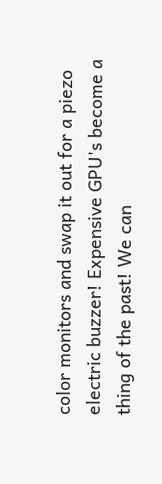color monitors and swap it out for a piezo electric buzzer! Expensive GPU's become a thing of the past! We can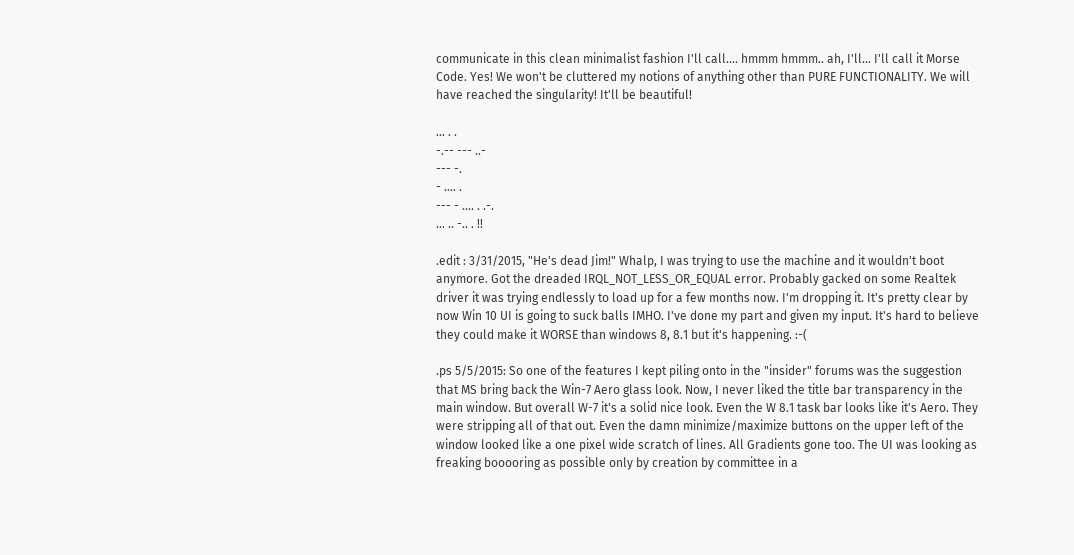communicate in this clean minimalist fashion I'll call.... hmmm hmmm.. ah, I'll... I'll call it Morse Code. Yes! We won't be cluttered my notions of anything other than PURE FUNCTIONALITY. We will have reached the singularity! It'll be beautiful!

... . .
-.-- --- ..-
--- -.
- .... .
--- - .... . .-.
... .. -.. . !!

.edit : 3/31/2015, "He's dead Jim!" Whalp, I was trying to use the machine and it wouldn't boot anymore. Got the dreaded IRQL_NOT_LESS_OR_EQUAL error. Probably gacked on some Realtek driver it was trying endlessly to load up for a few months now. I'm dropping it. It's pretty clear by now Win 10 UI is going to suck balls IMHO. I've done my part and given my input. It's hard to believe they could make it WORSE than windows 8, 8.1 but it's happening. :-(

.ps 5/5/2015: So one of the features I kept piling onto in the "insider" forums was the suggestion that MS bring back the Win-7 Aero glass look. Now, I never liked the title bar transparency in the main window. But overall W-7 it's a solid nice look. Even the W 8.1 task bar looks like it's Aero. They were stripping all of that out. Even the damn minimize/maximize buttons on the upper left of the window looked like a one pixel wide scratch of lines. All Gradients gone too. The UI was looking as freaking booooring as possible only by creation by committee in a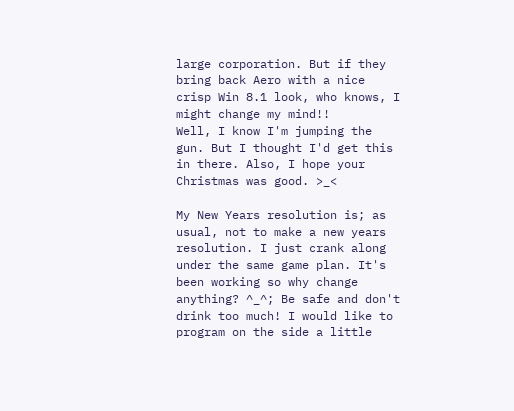large corporation. But if they bring back Aero with a nice crisp Win 8.1 look, who knows, I might change my mind!!
Well, I know I'm jumping the gun. But I thought I'd get this in there. Also, I hope your Christmas was good. >_<

My New Years resolution is; as usual, not to make a new years resolution. I just crank along under the same game plan. It's been working so why change anything? ^_^; Be safe and don't drink too much! I would like to program on the side a little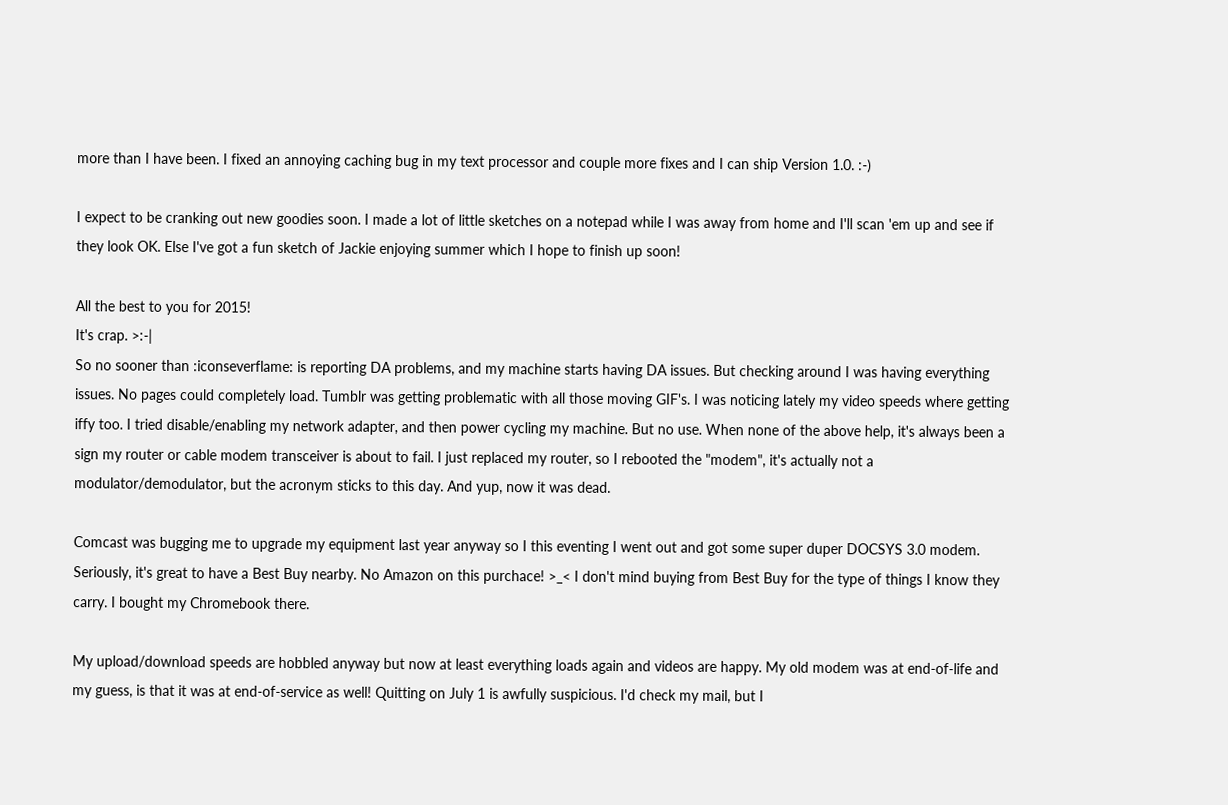more than I have been. I fixed an annoying caching bug in my text processor and couple more fixes and I can ship Version 1.0. :-)

I expect to be cranking out new goodies soon. I made a lot of little sketches on a notepad while I was away from home and I'll scan 'em up and see if they look OK. Else I've got a fun sketch of Jackie enjoying summer which I hope to finish up soon!

All the best to you for 2015!
It's crap. >:-|
So no sooner than :iconseverflame: is reporting DA problems, and my machine starts having DA issues. But checking around I was having everything issues. No pages could completely load. Tumblr was getting problematic with all those moving GIF's. I was noticing lately my video speeds where getting iffy too. I tried disable/enabling my network adapter, and then power cycling my machine. But no use. When none of the above help, it's always been a sign my router or cable modem transceiver is about to fail. I just replaced my router, so I rebooted the "modem", it's actually not a modulator/demodulator, but the acronym sticks to this day. And yup, now it was dead.

Comcast was bugging me to upgrade my equipment last year anyway so I this eventing I went out and got some super duper DOCSYS 3.0 modem. Seriously, it's great to have a Best Buy nearby. No Amazon on this purchace! >_< I don't mind buying from Best Buy for the type of things I know they carry. I bought my Chromebook there.

My upload/download speeds are hobbled anyway but now at least everything loads again and videos are happy. My old modem was at end-of-life and my guess, is that it was at end-of-service as well! Quitting on July 1 is awfully suspicious. I'd check my mail, but I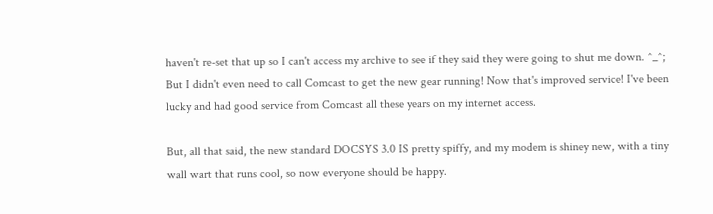haven't re-set that up so I can't access my archive to see if they said they were going to shut me down. ^_^; But I didn't even need to call Comcast to get the new gear running! Now that's improved service! I've been lucky and had good service from Comcast all these years on my internet access.

But, all that said, the new standard DOCSYS 3.0 IS pretty spiffy, and my modem is shiney new, with a tiny wall wart that runs cool, so now everyone should be happy.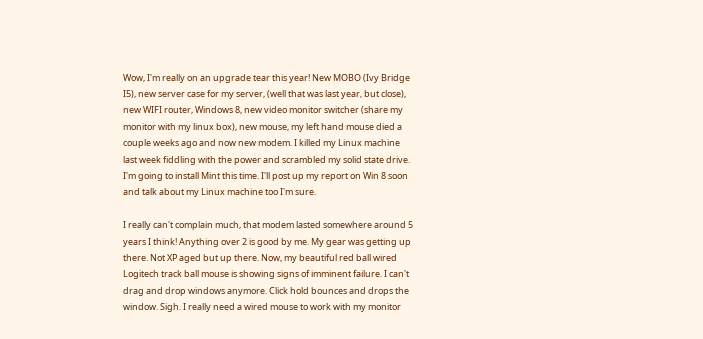Wow, I'm really on an upgrade tear this year! New MOBO (Ivy Bridge I5), new server case for my server, (well that was last year, but close), new WIFI router, Windows 8, new video monitor switcher (share my monitor with my linux box), new mouse, my left hand mouse died a couple weeks ago and now new modem. I killed my Linux machine last week fiddling with the power and scrambled my solid state drive. I'm going to install Mint this time. I'll post up my report on Win 8 soon and talk about my Linux machine too I'm sure.

I really can't complain much, that modem lasted somewhere around 5 years I think! Anything over 2 is good by me. My gear was getting up there. Not XP aged but up there. Now, my beautiful red ball wired Logitech track ball mouse is showing signs of imminent failure. I can't drag and drop windows anymore. Click hold bounces and drops the window. Sigh. I really need a wired mouse to work with my monitor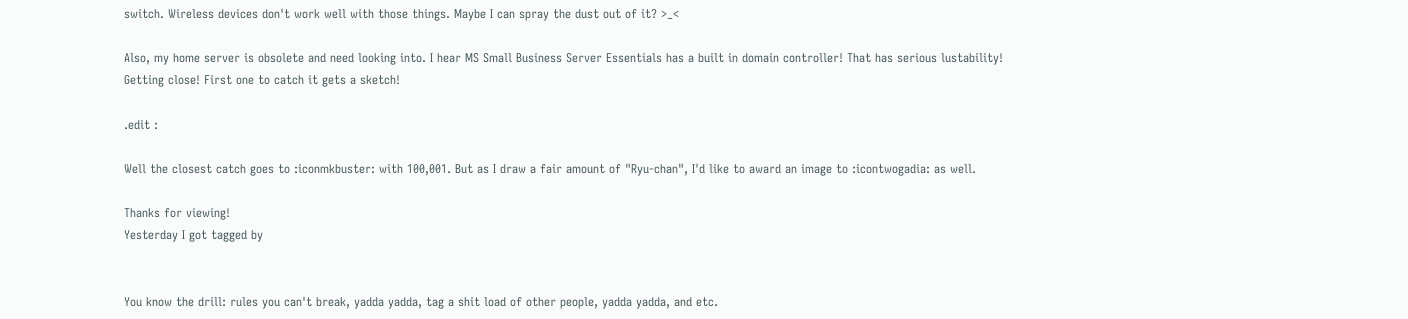switch. Wireless devices don't work well with those things. Maybe I can spray the dust out of it? >_<

Also, my home server is obsolete and need looking into. I hear MS Small Business Server Essentials has a built in domain controller! That has serious lustability!
Getting close! First one to catch it gets a sketch!

.edit :

Well the closest catch goes to :iconmkbuster: with 100,001. But as I draw a fair amount of "Ryu-chan", I'd like to award an image to :icontwogadia: as well.

Thanks for viewing!
Yesterday I got tagged by


You know the drill: rules you can't break, yadda yadda, tag a shit load of other people, yadda yadda, and etc.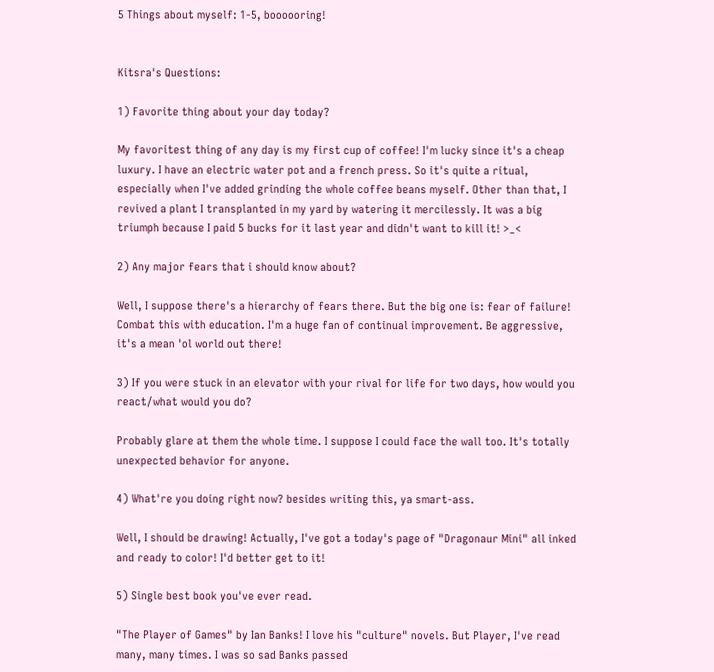5 Things about myself: 1-5, boooooring!


Kitsra's Questions:

1) Favorite thing about your day today?

My favoritest thing of any day is my first cup of coffee! I'm lucky since it's a cheap luxury. I have an electric water pot and a french press. So it's quite a ritual, especially when I've added grinding the whole coffee beans myself. Other than that, I revived a plant I transplanted in my yard by watering it mercilessly. It was a big triumph because I paid 5 bucks for it last year and didn't want to kill it! >_<

2) Any major fears that i should know about?

Well, I suppose there's a hierarchy of fears there. But the big one is: fear of failure! Combat this with education. I'm a huge fan of continual improvement. Be aggressive, it's a mean 'ol world out there!

3) If you were stuck in an elevator with your rival for life for two days, how would you react/what would you do?

Probably glare at them the whole time. I suppose I could face the wall too. It's totally unexpected behavior for anyone.

4) What're you doing right now? besides writing this, ya smart-ass.

Well, I should be drawing! Actually, I've got a today's page of "Dragonaur Mini" all inked and ready to color! I'd better get to it!

5) Single best book you've ever read.

"The Player of Games" by Ian Banks! I love his "culture" novels. But Player, I've read many, many times. I was so sad Banks passed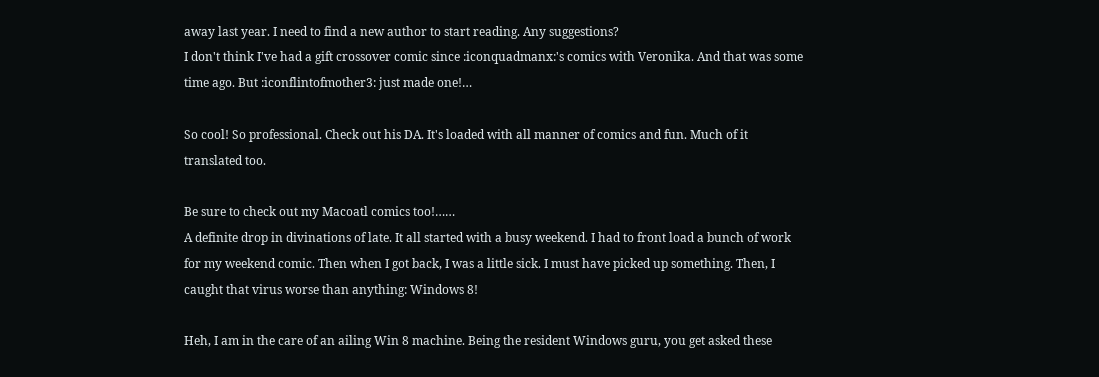away last year. I need to find a new author to start reading. Any suggestions?
I don't think I've had a gift crossover comic since :iconquadmanx:'s comics with Veronika. And that was some time ago. But :iconflintofmother3: just made one!…

So cool! So professional. Check out his DA. It's loaded with all manner of comics and fun. Much of it translated too.

Be sure to check out my Macoatl comics too!……
A definite drop in divinations of late. It all started with a busy weekend. I had to front load a bunch of work for my weekend comic. Then when I got back, I was a little sick. I must have picked up something. Then, I caught that virus worse than anything: Windows 8!

Heh, I am in the care of an ailing Win 8 machine. Being the resident Windows guru, you get asked these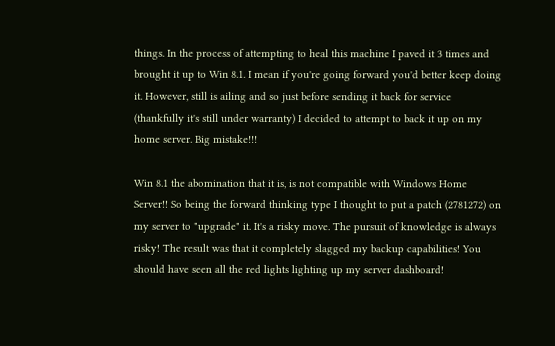things. In the process of attempting to heal this machine I paved it 3 times and brought it up to Win 8.1. I mean if you're going forward you'd better keep doing it. However, still is ailing and so just before sending it back for service (thankfully it's still under warranty) I decided to attempt to back it up on my home server. Big mistake!!!

Win 8.1 the abomination that it is, is not compatible with Windows Home Server!! So being the forward thinking type I thought to put a patch (2781272) on my server to "upgrade" it. It's a risky move. The pursuit of knowledge is always risky! The result was that it completely slagged my backup capabilities! You should have seen all the red lights lighting up my server dashboard!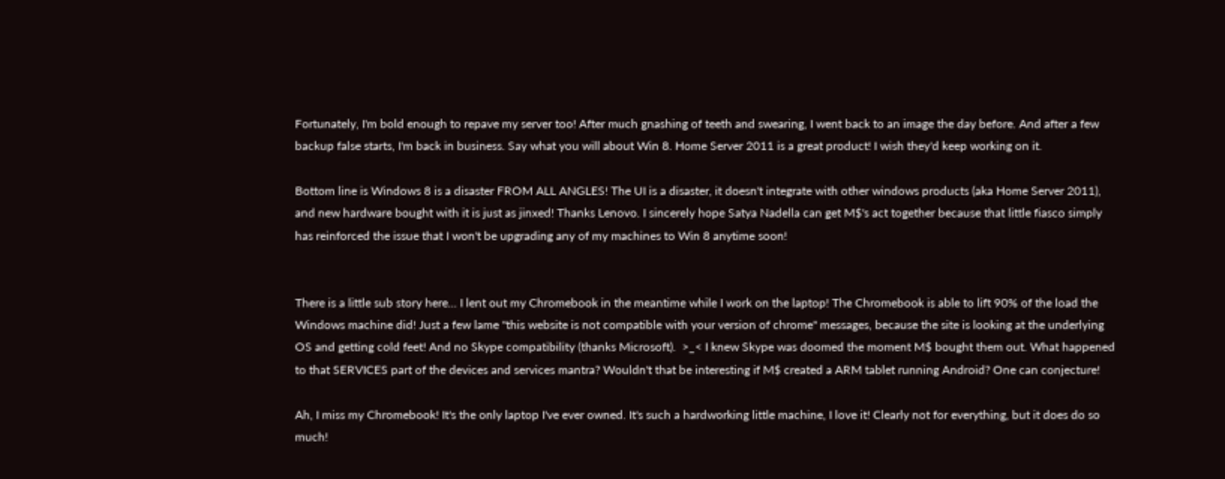Fortunately, I'm bold enough to repave my server too! After much gnashing of teeth and swearing, I went back to an image the day before. And after a few backup false starts, I'm back in business. Say what you will about Win 8. Home Server 2011 is a great product! I wish they'd keep working on it.

Bottom line is Windows 8 is a disaster FROM ALL ANGLES! The UI is a disaster, it doesn't integrate with other windows products (aka Home Server 2011), and new hardware bought with it is just as jinxed! Thanks Lenovo. I sincerely hope Satya Nadella can get M$'s act together because that little fiasco simply has reinforced the issue that I won't be upgrading any of my machines to Win 8 anytime soon!


There is a little sub story here... I lent out my Chromebook in the meantime while I work on the laptop! The Chromebook is able to lift 90% of the load the Windows machine did! Just a few lame "this website is not compatible with your version of chrome" messages, because the site is looking at the underlying OS and getting cold feet! And no Skype compatibility (thanks Microsoft).  >_< I knew Skype was doomed the moment M$ bought them out. What happened to that SERVICES part of the devices and services mantra? Wouldn't that be interesting if M$ created a ARM tablet running Android? One can conjecture!

Ah, I miss my Chromebook! It's the only laptop I've ever owned. It's such a hardworking little machine, I love it! Clearly not for everything, but it does do so much!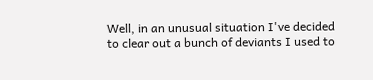Well, in an unusual situation I've decided to clear out a bunch of deviants I used to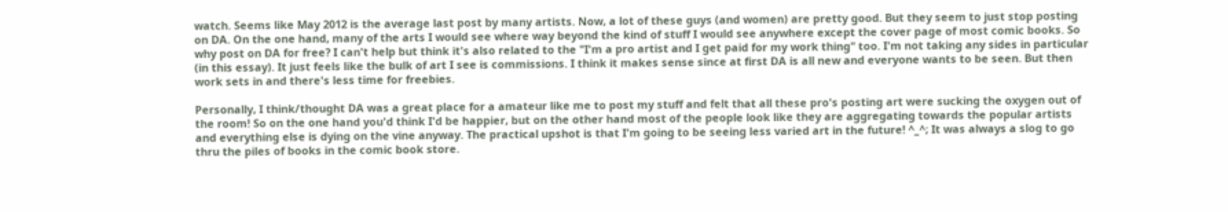watch. Seems like May 2012 is the average last post by many artists. Now, a lot of these guys (and women) are pretty good. But they seem to just stop posting on DA. On the one hand, many of the arts I would see where way beyond the kind of stuff I would see anywhere except the cover page of most comic books. So why post on DA for free? I can't help but think it's also related to the "I'm a pro artist and I get paid for my work thing" too. I'm not taking any sides in particular (in this essay). It just feels like the bulk of art I see is commissions. I think it makes sense since at first DA is all new and everyone wants to be seen. But then work sets in and there's less time for freebies.

Personally, I think/thought DA was a great place for a amateur like me to post my stuff and felt that all these pro's posting art were sucking the oxygen out of the room! So on the one hand you'd think I'd be happier, but on the other hand most of the people look like they are aggregating towards the popular artists and everything else is dying on the vine anyway. The practical upshot is that I'm going to be seeing less varied art in the future! ^_^; It was always a slog to go thru the piles of books in the comic book store.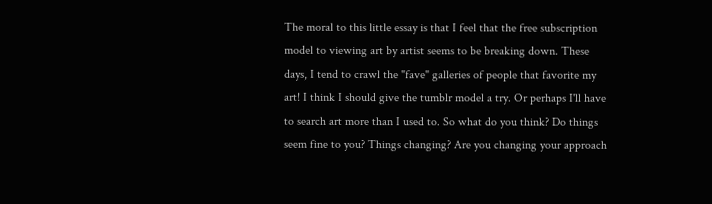The moral to this little essay is that I feel that the free subscription model to viewing art by artist seems to be breaking down. These days, I tend to crawl the "fave" galleries of people that favorite my art! I think I should give the tumblr model a try. Or perhaps I'll have to search art more than I used to. So what do you think? Do things seem fine to you? Things changing? Are you changing your approach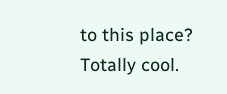to this place?
Totally cool.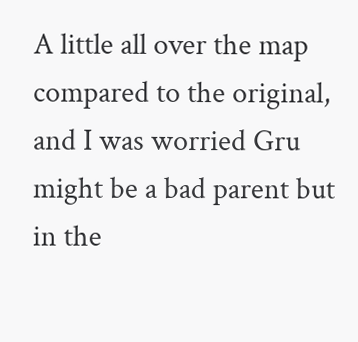A little all over the map compared to the original, and I was worried Gru might be a bad parent but in the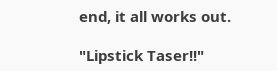end, it all works out.

"Lipstick Taser!!"